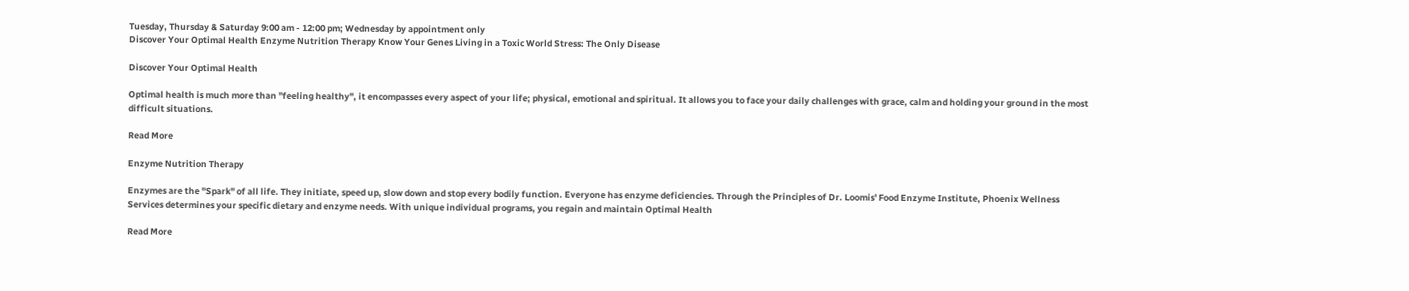Tuesday, Thursday & Saturday 9:00 am - 12:00 pm; Wednesday by appointment only
Discover Your Optimal Health Enzyme Nutrition Therapy Know Your Genes Living in a Toxic World Stress: The Only Disease

Discover Your Optimal Health

Optimal health is much more than "feeling healthy", it encompasses every aspect of your life; physical, emotional and spiritual. It allows you to face your daily challenges with grace, calm and holding your ground in the most difficult situations.

Read More

Enzyme Nutrition Therapy

Enzymes are the "Spark" of all life. They initiate, speed up, slow down and stop every bodily function. Everyone has enzyme deficiencies. Through the Principles of Dr. Loomis' Food Enzyme Institute, Phoenix Wellness Services determines your specific dietary and enzyme needs. With unique individual programs, you regain and maintain Optimal Health

Read More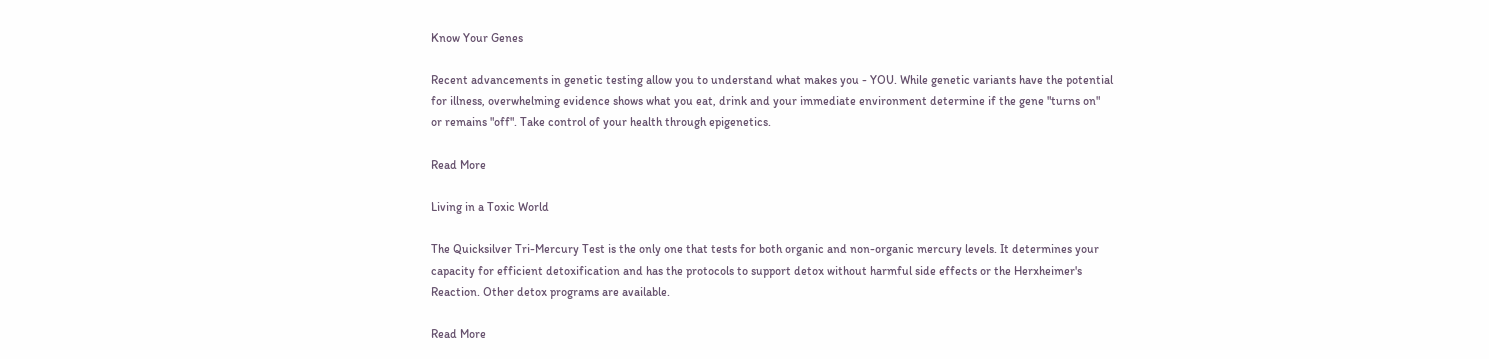Know Your Genes

Recent advancements in genetic testing allow you to understand what makes you - YOU. While genetic variants have the potential for illness, overwhelming evidence shows what you eat, drink and your immediate environment determine if the gene "turns on" or remains "off". Take control of your health through epigenetics.

Read More

Living in a Toxic World

The Quicksilver Tri-Mercury Test is the only one that tests for both organic and non-organic mercury levels. It determines your capacity for efficient detoxification and has the protocols to support detox without harmful side effects or the Herxheimer's Reaction. Other detox programs are available.

Read More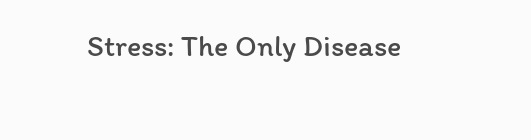Stress: The Only Disease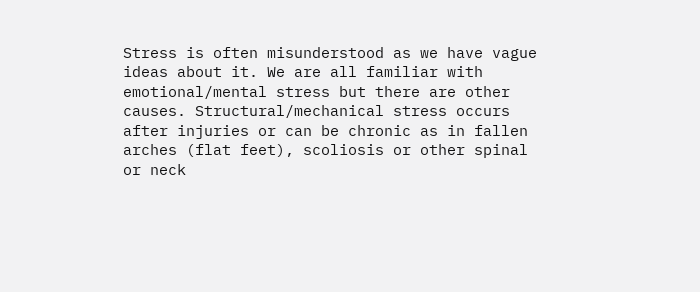Stress is often misunderstood as we have vague ideas about it. We are all familiar with emotional/mental stress but there are other causes. Structural/mechanical stress occurs after injuries or can be chronic as in fallen arches (flat feet), scoliosis or other spinal or neck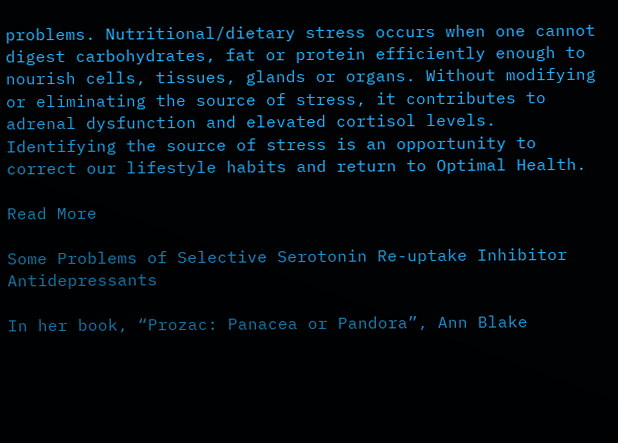problems. Nutritional/dietary stress occurs when one cannot digest carbohydrates, fat or protein efficiently enough to nourish cells, tissues, glands or organs. Without modifying or eliminating the source of stress, it contributes to adrenal dysfunction and elevated cortisol levels. Identifying the source of stress is an opportunity to correct our lifestyle habits and return to Optimal Health.

Read More

Some Problems of Selective Serotonin Re-uptake Inhibitor Antidepressants

In her book, “Prozac: Panacea or Pandora”, Ann Blake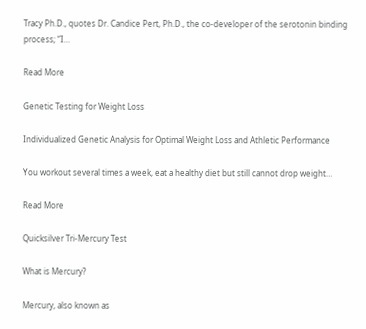Tracy Ph.D., quotes Dr. Candice Pert, Ph.D., the co-developer of the serotonin binding process; “I…

Read More

Genetic Testing for Weight Loss

Individualized Genetic Analysis for Optimal Weight Loss and Athletic Performance

You workout several times a week, eat a healthy diet but still cannot drop weight…

Read More

Quicksilver Tri-Mercury Test

What is Mercury?

Mercury, also known as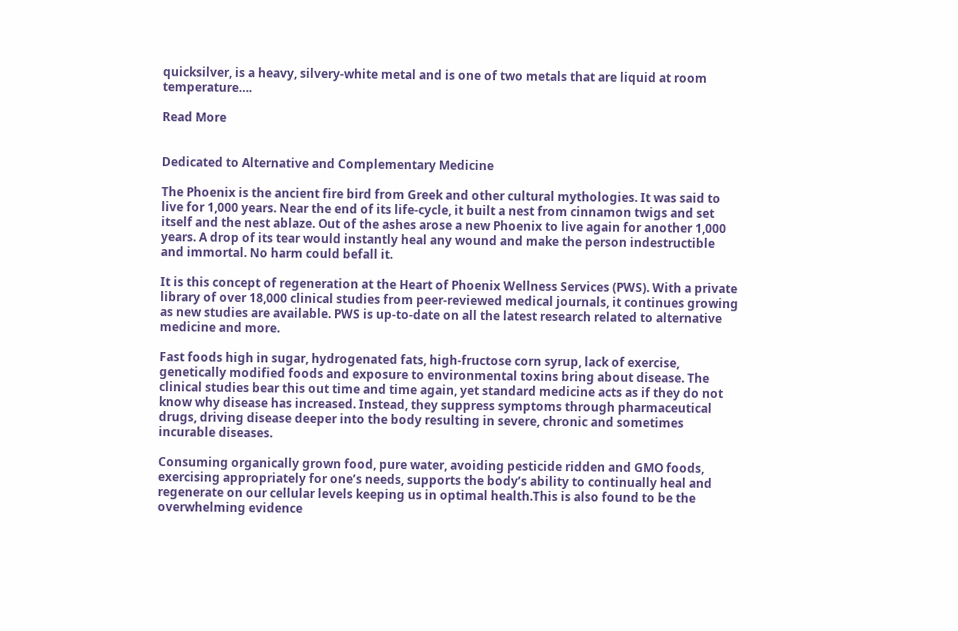quicksilver, is a heavy, silvery-white metal and is one of two metals that are liquid at room temperature….

Read More


Dedicated to Alternative and Complementary Medicine

The Phoenix is the ancient fire bird from Greek and other cultural mythologies. It was said to live for 1,000 years. Near the end of its life-cycle, it built a nest from cinnamon twigs and set itself and the nest ablaze. Out of the ashes arose a new Phoenix to live again for another 1,000 years. A drop of its tear would instantly heal any wound and make the person indestructible and immortal. No harm could befall it.

It is this concept of regeneration at the Heart of Phoenix Wellness Services (PWS). With a private library of over 18,000 clinical studies from peer-reviewed medical journals, it continues growing as new studies are available. PWS is up-to-date on all the latest research related to alternative medicine and more.

Fast foods high in sugar, hydrogenated fats, high-fructose corn syrup, lack of exercise, genetically modified foods and exposure to environmental toxins bring about disease. The clinical studies bear this out time and time again, yet standard medicine acts as if they do not know why disease has increased. Instead, they suppress symptoms through pharmaceutical drugs, driving disease deeper into the body resulting in severe, chronic and sometimes incurable diseases.

Consuming organically grown food, pure water, avoiding pesticide ridden and GMO foods, exercising appropriately for one’s needs, supports the body’s ability to continually heal and regenerate on our cellular levels keeping us in optimal health.This is also found to be the overwhelming evidence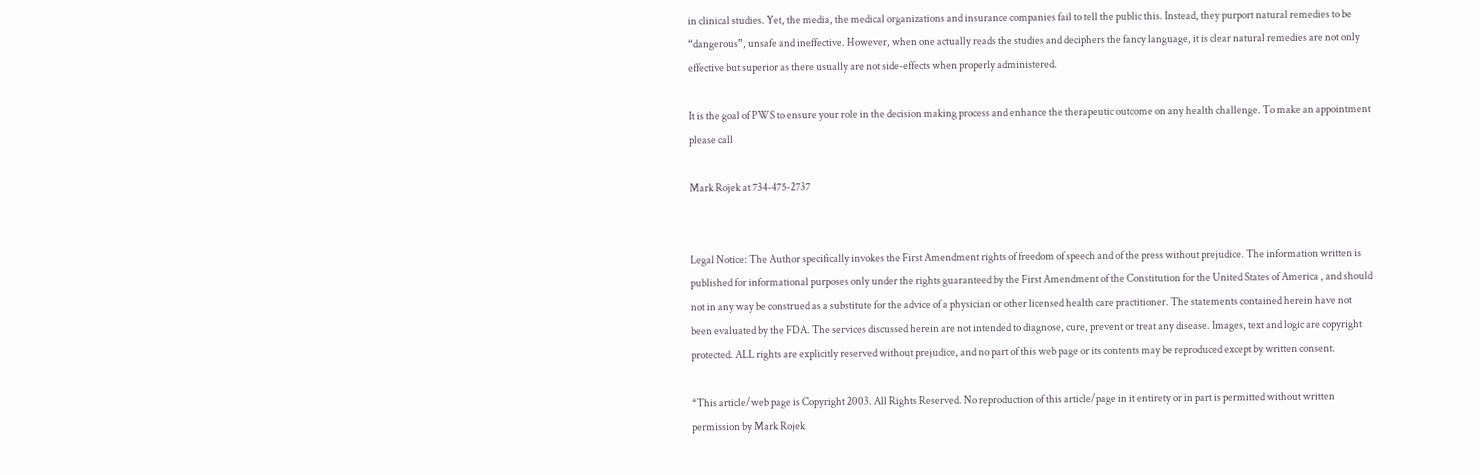in clinical studies. Yet, the media, the medical organizations and insurance companies fail to tell the public this. Instead, they purport natural remedies to be “dangerous”, unsafe and ineffective. However, when one actually reads the studies and deciphers the fancy language, it is clear natural remedies are not only effective but superior as there usually are not side-effects when properly administered.

It is the goal of PWS to ensure your role in the decision making process and enhance the therapeutic outcome on any health challenge. To make an appointment please call

Mark Rojek at 734-475-2737


Legal Notice: The Author specifically invokes the First Amendment rights of freedom of speech and of the press without prejudice. The information written is published for informational purposes only under the rights guaranteed by the First Amendment of the Constitution for the United States of America , and should not in any way be construed as a substitute for the advice of a physician or other licensed health care practitioner. The statements contained herein have not been evaluated by the FDA. The services discussed herein are not intended to diagnose, cure, prevent or treat any disease. Images, text and logic are copyright protected. ALL rights are explicitly reserved without prejudice, and no part of this web page or its contents may be reproduced except by written consent.

*This article/web page is Copyright 2003. All Rights Reserved. No reproduction of this article/page in it entirety or in part is permitted without written permission by Mark Rojek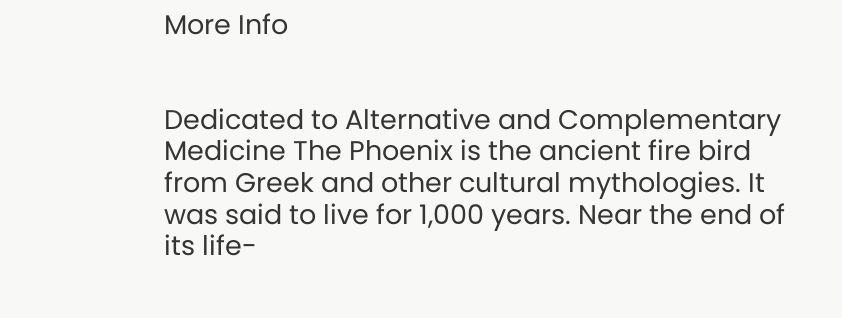More Info


Dedicated to Alternative and Complementary Medicine The Phoenix is the ancient fire bird from Greek and other cultural mythologies. It was said to live for 1,000 years. Near the end of its life-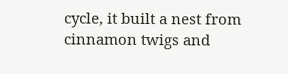cycle, it built a nest from cinnamon twigs and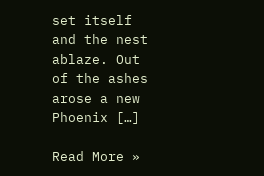set itself and the nest ablaze. Out of the ashes arose a new Phoenix […]

Read More »